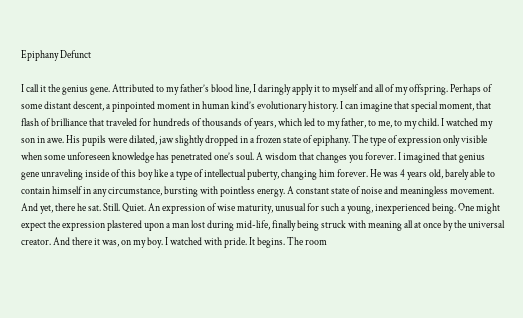Epiphany Defunct

I call it the genius gene. Attributed to my father’s blood line, I daringly apply it to myself and all of my offspring. Perhaps of some distant descent, a pinpointed moment in human kind’s evolutionary history. I can imagine that special moment, that flash of brilliance that traveled for hundreds of thousands of years, which led to my father, to me, to my child. I watched my son in awe. His pupils were dilated, jaw slightly dropped in a frozen state of epiphany. The type of expression only visible when some unforeseen knowledge has penetrated one’s soul. A wisdom that changes you forever. I imagined that genius gene unraveling inside of this boy like a type of intellectual puberty, changing him forever. He was 4 years old, barely able to contain himself in any circumstance, bursting with pointless energy. A constant state of noise and meaningless movement. And yet, there he sat. Still. Quiet. An expression of wise maturity, unusual for such a young, inexperienced being. One might expect the expression plastered upon a man lost during mid-life, finally being struck with meaning all at once by the universal creator. And there it was, on my boy. I watched with pride. It begins. The room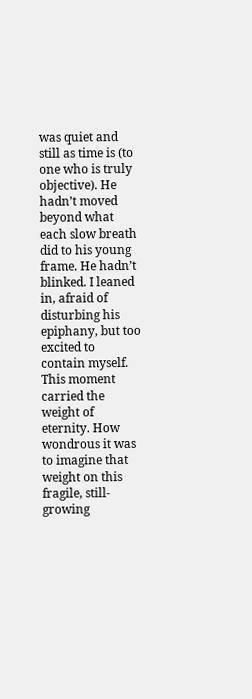was quiet and still as time is (to one who is truly objective). He hadn’t moved beyond what each slow breath did to his young frame. He hadn’t blinked. I leaned in, afraid of disturbing his epiphany, but too excited to contain myself. This moment carried the weight of eternity. How wondrous it was to imagine that weight on this fragile, still-growing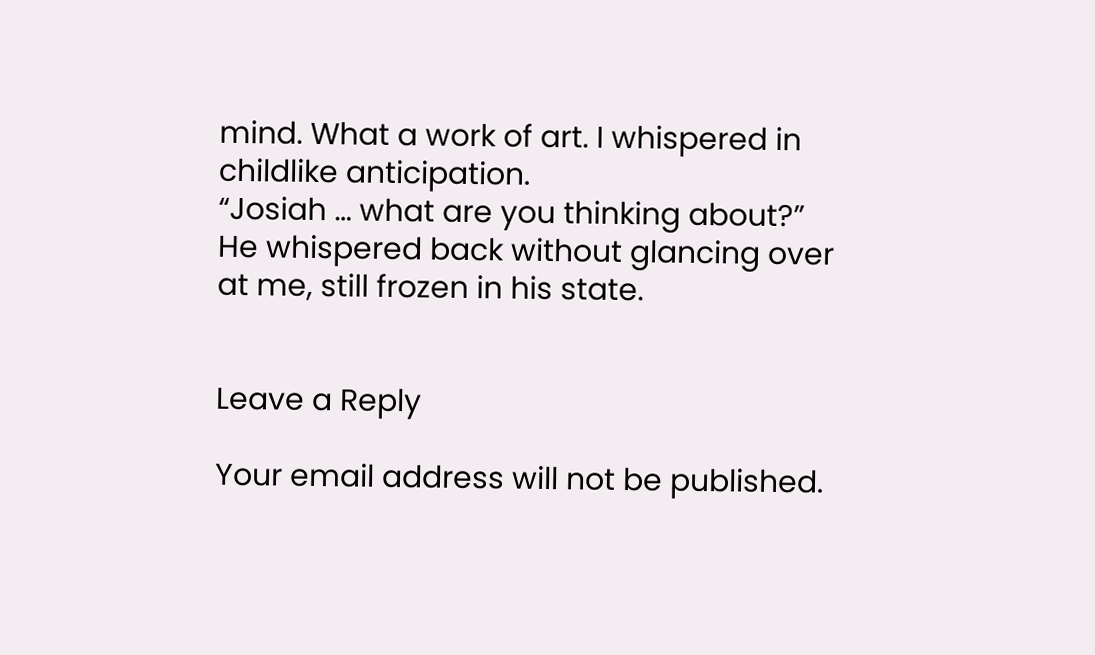mind. What a work of art. I whispered in childlike anticipation.
“Josiah … what are you thinking about?”
He whispered back without glancing over at me, still frozen in his state.


Leave a Reply

Your email address will not be published.